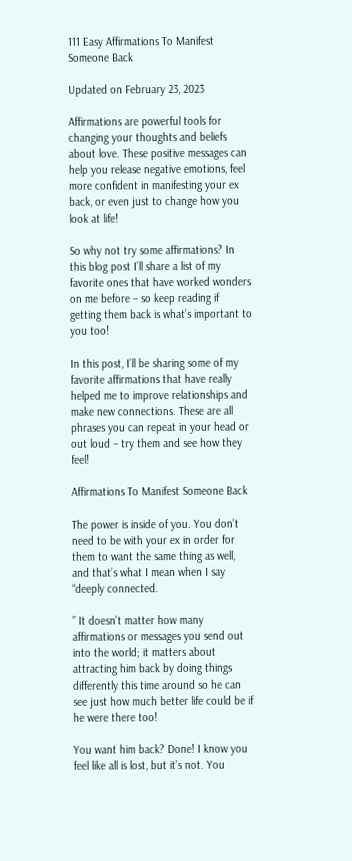111 Easy Affirmations To Manifest Someone Back

Updated on February 23, 2023

Affirmations are powerful tools for changing your thoughts and beliefs about love. These positive messages can help you release negative emotions, feel more confident in manifesting your ex back, or even just to change how you look at life!

So why not try some affirmations? In this blog post I’ll share a list of my favorite ones that have worked wonders on me before – so keep reading if getting them back is what’s important to you too!

In this post, I’ll be sharing some of my favorite affirmations that have really helped me to improve relationships and make new connections. These are all phrases you can repeat in your head or out loud – try them and see how they feel!

Affirmations To Manifest Someone Back

The power is inside of you. You don’t need to be with your ex in order for them to want the same thing as well, and that’s what I mean when I say “deeply connected.

” It doesn’t matter how many affirmations or messages you send out into the world; it matters about attracting him back by doing things differently this time around so he can see just how much better life could be if he were there too!

You want him back? Done! I know you feel like all is lost, but it’s not. You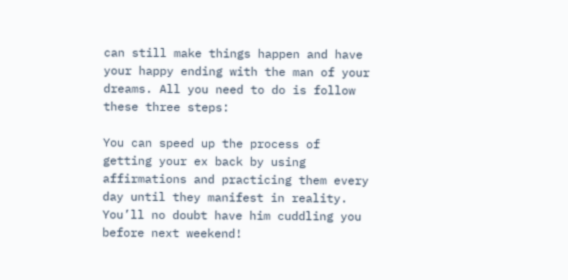can still make things happen and have your happy ending with the man of your dreams. All you need to do is follow these three steps:

You can speed up the process of getting your ex back by using affirmations and practicing them every day until they manifest in reality. You’ll no doubt have him cuddling you before next weekend!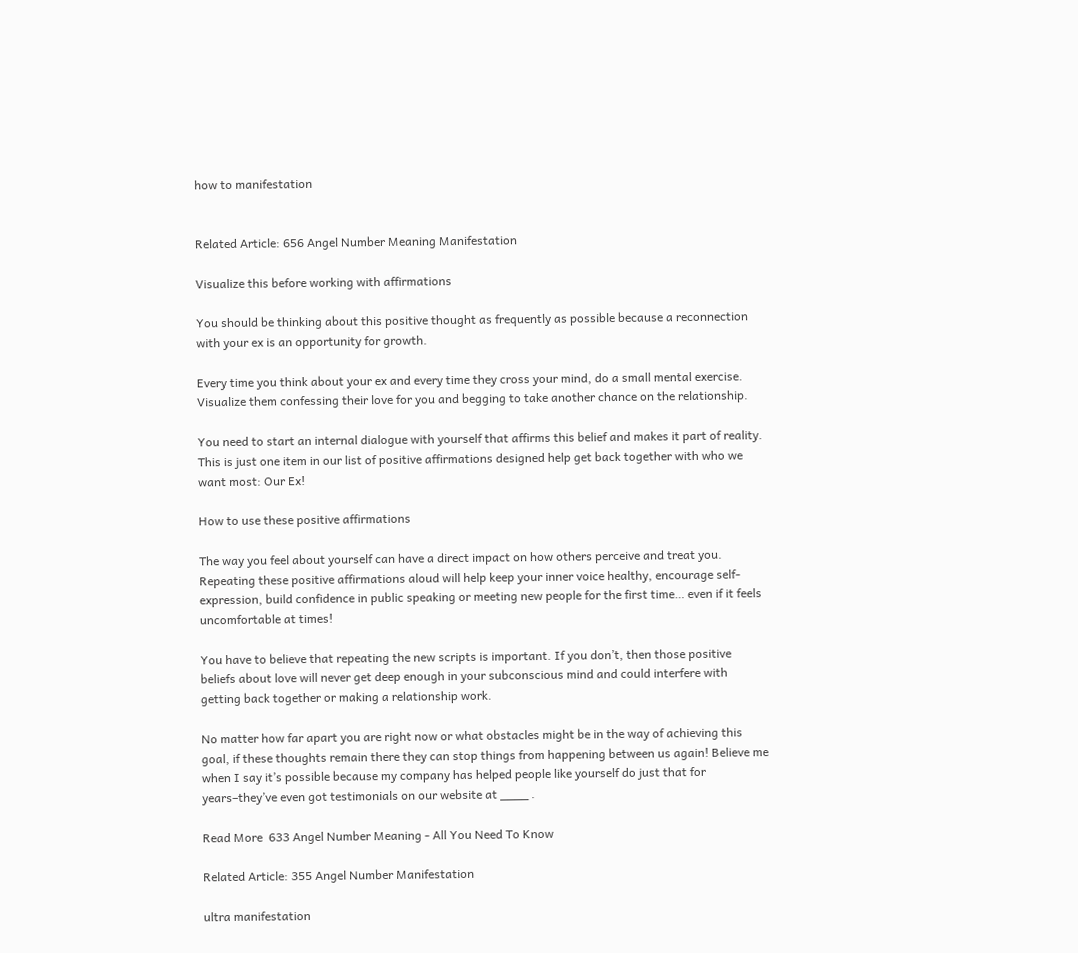how to manifestation


Related Article: 656 Angel Number Meaning Manifestation

Visualize this before working with affirmations

You should be thinking about this positive thought as frequently as possible because a reconnection with your ex is an opportunity for growth.

Every time you think about your ex and every time they cross your mind, do a small mental exercise. Visualize them confessing their love for you and begging to take another chance on the relationship.

You need to start an internal dialogue with yourself that affirms this belief and makes it part of reality. This is just one item in our list of positive affirmations designed help get back together with who we want most: Our Ex!

How to use these positive affirmations

The way you feel about yourself can have a direct impact on how others perceive and treat you. Repeating these positive affirmations aloud will help keep your inner voice healthy, encourage self-expression, build confidence in public speaking or meeting new people for the first time… even if it feels uncomfortable at times!

You have to believe that repeating the new scripts is important. If you don’t, then those positive beliefs about love will never get deep enough in your subconscious mind and could interfere with getting back together or making a relationship work.

No matter how far apart you are right now or what obstacles might be in the way of achieving this goal, if these thoughts remain there they can stop things from happening between us again! Believe me when I say it’s possible because my company has helped people like yourself do just that for years–they’ve even got testimonials on our website at ____ .

Read More  633 Angel Number Meaning - All You Need To Know

Related Article: 355 Angel Number Manifestation

ultra manifestation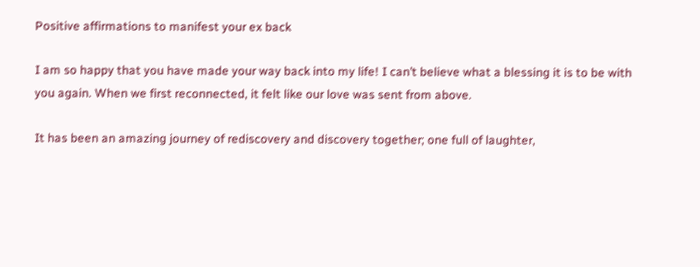Positive affirmations to manifest your ex back

I am so happy that you have made your way back into my life! I can’t believe what a blessing it is to be with you again. When we first reconnected, it felt like our love was sent from above.

It has been an amazing journey of rediscovery and discovery together; one full of laughter,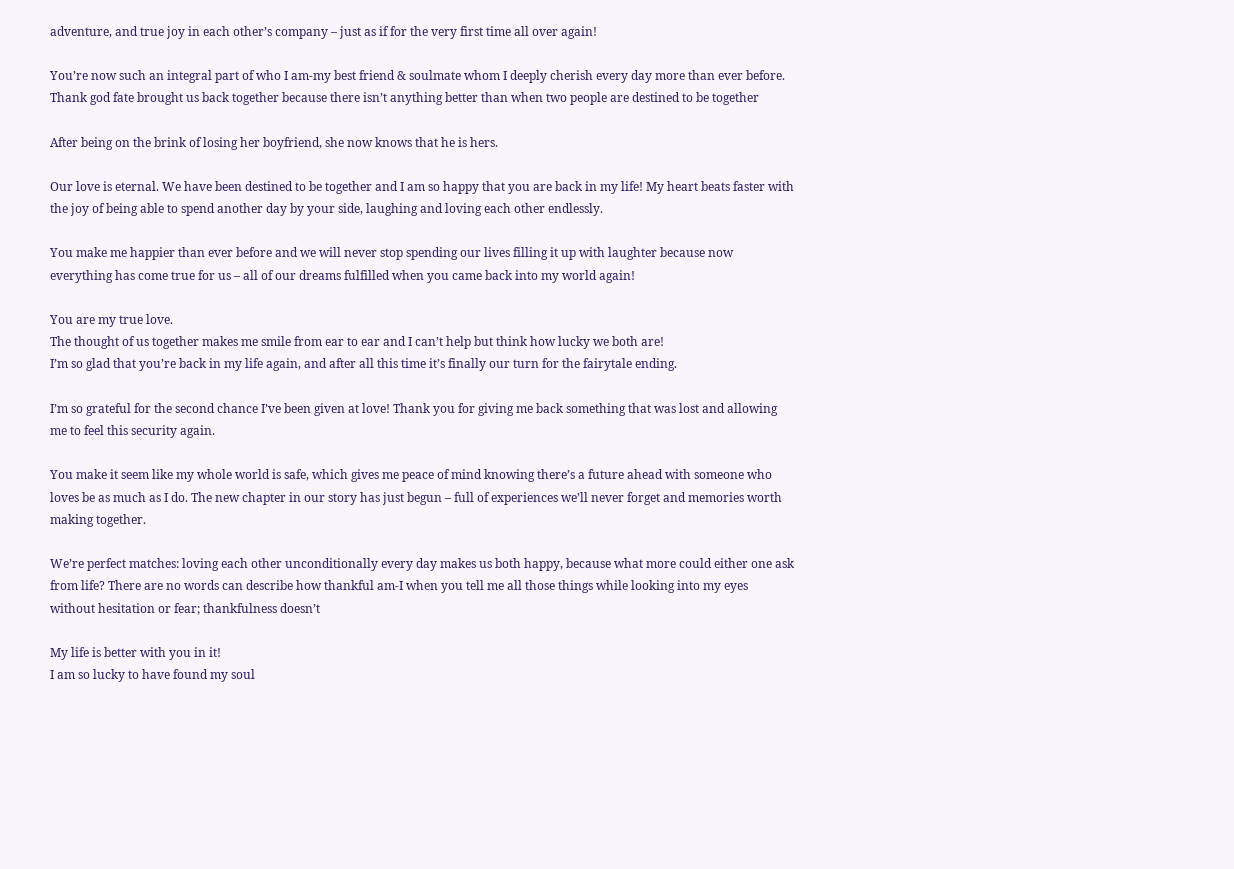adventure, and true joy in each other’s company – just as if for the very first time all over again!

You’re now such an integral part of who I am-my best friend & soulmate whom I deeply cherish every day more than ever before. Thank god fate brought us back together because there isn’t anything better than when two people are destined to be together

After being on the brink of losing her boyfriend, she now knows that he is hers.

Our love is eternal. We have been destined to be together and I am so happy that you are back in my life! My heart beats faster with the joy of being able to spend another day by your side, laughing and loving each other endlessly.

You make me happier than ever before and we will never stop spending our lives filling it up with laughter because now everything has come true for us – all of our dreams fulfilled when you came back into my world again!

You are my true love.
The thought of us together makes me smile from ear to ear and I can’t help but think how lucky we both are!
I’m so glad that you’re back in my life again, and after all this time it’s finally our turn for the fairytale ending.

I’m so grateful for the second chance I’ve been given at love! Thank you for giving me back something that was lost and allowing me to feel this security again.

You make it seem like my whole world is safe, which gives me peace of mind knowing there’s a future ahead with someone who loves be as much as I do. The new chapter in our story has just begun – full of experiences we’ll never forget and memories worth making together.

We’re perfect matches: loving each other unconditionally every day makes us both happy, because what more could either one ask from life? There are no words can describe how thankful am-I when you tell me all those things while looking into my eyes without hesitation or fear; thankfulness doesn’t

My life is better with you in it!
I am so lucky to have found my soul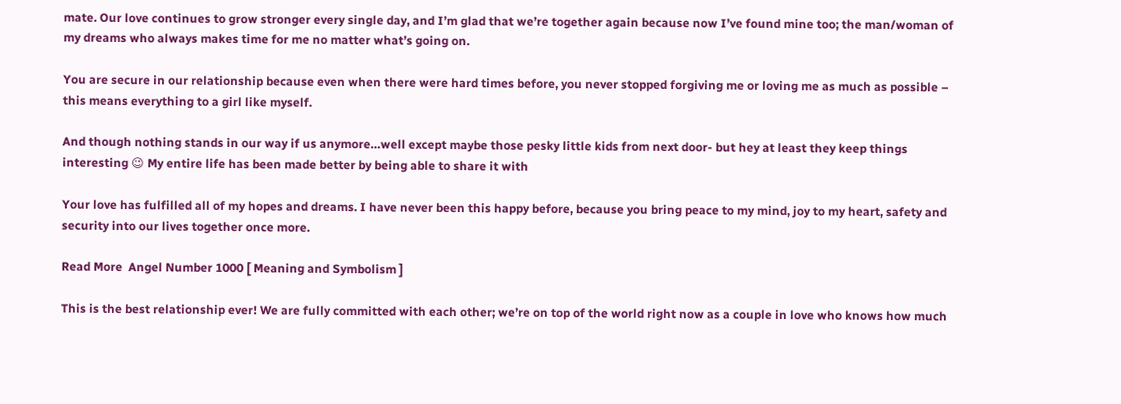mate. Our love continues to grow stronger every single day, and I’m glad that we’re together again because now I’ve found mine too; the man/woman of my dreams who always makes time for me no matter what’s going on.

You are secure in our relationship because even when there were hard times before, you never stopped forgiving me or loving me as much as possible – this means everything to a girl like myself.

And though nothing stands in our way if us anymore…well except maybe those pesky little kids from next door- but hey at least they keep things interesting 😉 My entire life has been made better by being able to share it with

Your love has fulfilled all of my hopes and dreams. I have never been this happy before, because you bring peace to my mind, joy to my heart, safety and security into our lives together once more.

Read More  Angel Number 1000 [ Meaning and Symbolism ]

This is the best relationship ever! We are fully committed with each other; we’re on top of the world right now as a couple in love who knows how much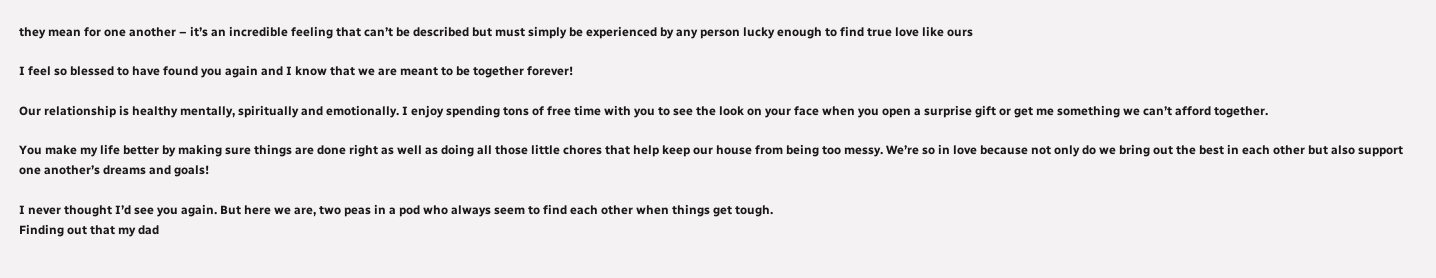they mean for one another – it’s an incredible feeling that can’t be described but must simply be experienced by any person lucky enough to find true love like ours

I feel so blessed to have found you again and I know that we are meant to be together forever!

Our relationship is healthy mentally, spiritually and emotionally. I enjoy spending tons of free time with you to see the look on your face when you open a surprise gift or get me something we can’t afford together.

You make my life better by making sure things are done right as well as doing all those little chores that help keep our house from being too messy. We’re so in love because not only do we bring out the best in each other but also support one another’s dreams and goals!

I never thought I’d see you again. But here we are, two peas in a pod who always seem to find each other when things get tough.
Finding out that my dad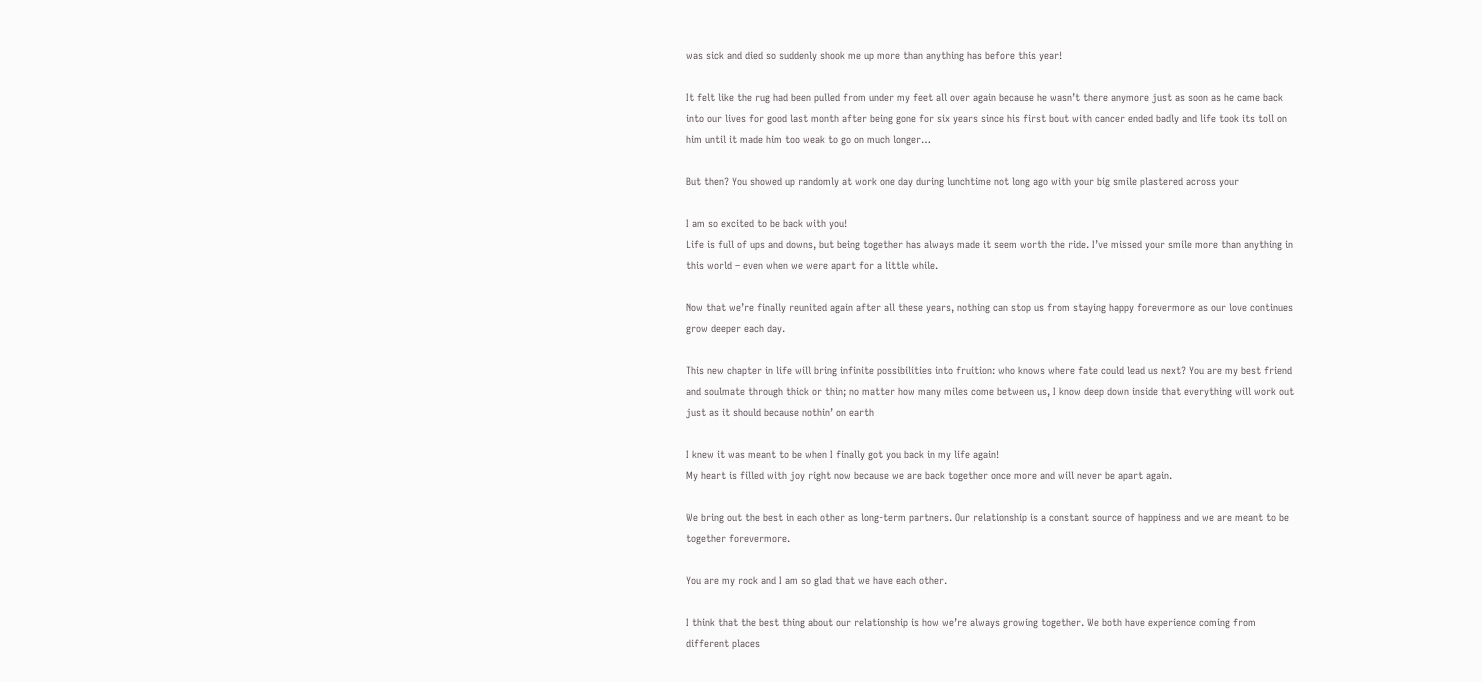was sick and died so suddenly shook me up more than anything has before this year!

It felt like the rug had been pulled from under my feet all over again because he wasn’t there anymore just as soon as he came back into our lives for good last month after being gone for six years since his first bout with cancer ended badly and life took its toll on him until it made him too weak to go on much longer…

But then? You showed up randomly at work one day during lunchtime not long ago with your big smile plastered across your

I am so excited to be back with you!
Life is full of ups and downs, but being together has always made it seem worth the ride. I’ve missed your smile more than anything in this world – even when we were apart for a little while.

Now that we’re finally reunited again after all these years, nothing can stop us from staying happy forevermore as our love continues grow deeper each day.

This new chapter in life will bring infinite possibilities into fruition: who knows where fate could lead us next? You are my best friend and soulmate through thick or thin; no matter how many miles come between us, I know deep down inside that everything will work out just as it should because nothin’ on earth

I knew it was meant to be when I finally got you back in my life again!
My heart is filled with joy right now because we are back together once more and will never be apart again.

We bring out the best in each other as long-term partners. Our relationship is a constant source of happiness and we are meant to be together forevermore.

You are my rock and I am so glad that we have each other.

I think that the best thing about our relationship is how we’re always growing together. We both have experience coming from different places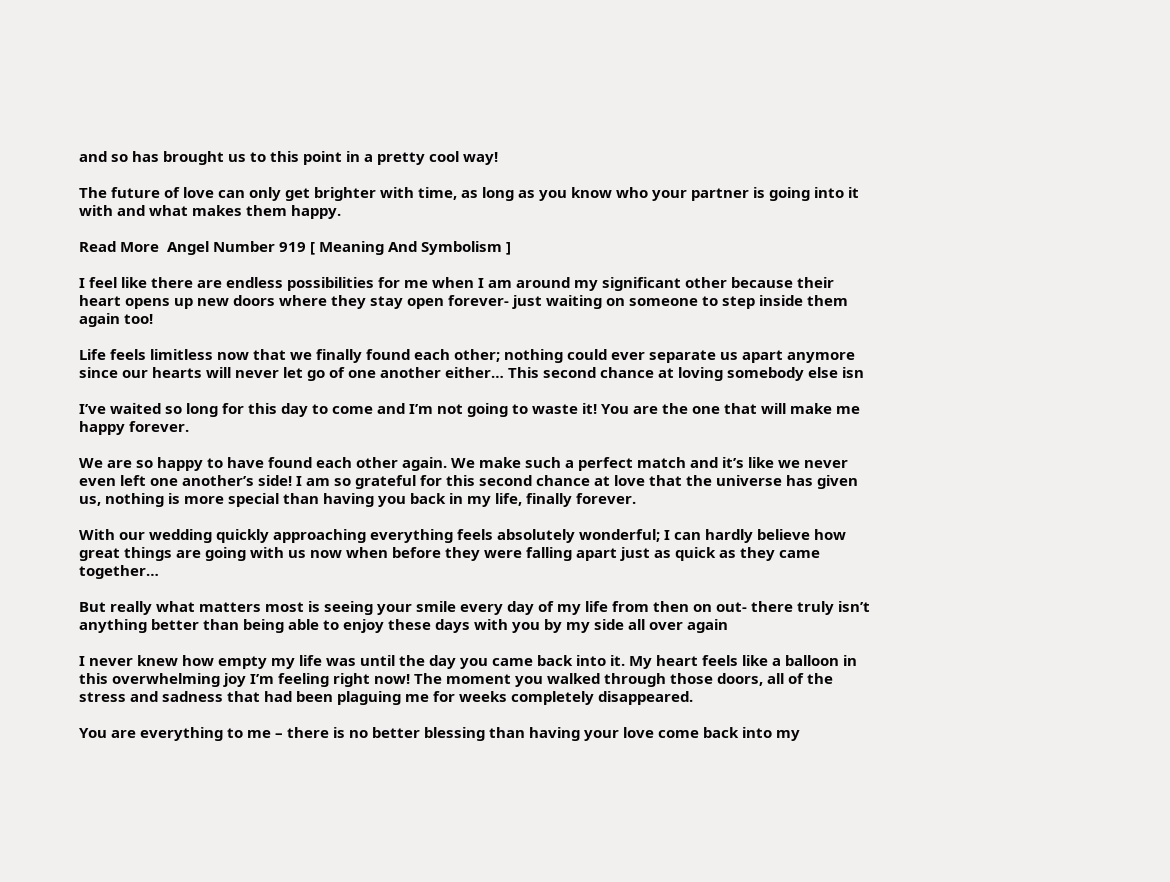and so has brought us to this point in a pretty cool way!

The future of love can only get brighter with time, as long as you know who your partner is going into it with and what makes them happy.

Read More  Angel Number 919 [ Meaning And Symbolism ]

I feel like there are endless possibilities for me when I am around my significant other because their heart opens up new doors where they stay open forever- just waiting on someone to step inside them again too!

Life feels limitless now that we finally found each other; nothing could ever separate us apart anymore since our hearts will never let go of one another either… This second chance at loving somebody else isn

I’ve waited so long for this day to come and I’m not going to waste it! You are the one that will make me happy forever.

We are so happy to have found each other again. We make such a perfect match and it’s like we never even left one another’s side! I am so grateful for this second chance at love that the universe has given us, nothing is more special than having you back in my life, finally forever.

With our wedding quickly approaching everything feels absolutely wonderful; I can hardly believe how great things are going with us now when before they were falling apart just as quick as they came together…

But really what matters most is seeing your smile every day of my life from then on out- there truly isn’t anything better than being able to enjoy these days with you by my side all over again

I never knew how empty my life was until the day you came back into it. My heart feels like a balloon in this overwhelming joy I’m feeling right now! The moment you walked through those doors, all of the stress and sadness that had been plaguing me for weeks completely disappeared.

You are everything to me – there is no better blessing than having your love come back into my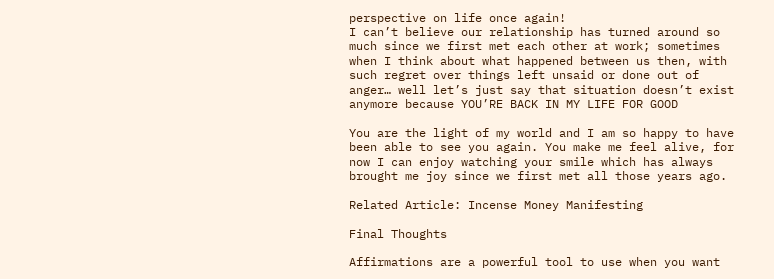perspective on life once again!
I can’t believe our relationship has turned around so much since we first met each other at work; sometimes when I think about what happened between us then, with such regret over things left unsaid or done out of anger… well let’s just say that situation doesn’t exist anymore because YOU’RE BACK IN MY LIFE FOR GOOD

You are the light of my world and I am so happy to have been able to see you again. You make me feel alive, for now I can enjoy watching your smile which has always brought me joy since we first met all those years ago.

Related Article: Incense Money Manifesting

Final Thoughts

Affirmations are a powerful tool to use when you want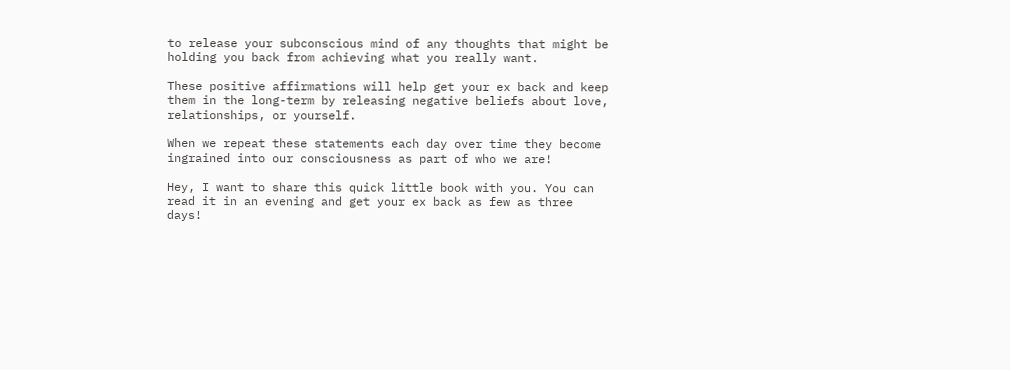to release your subconscious mind of any thoughts that might be holding you back from achieving what you really want.

These positive affirmations will help get your ex back and keep them in the long-term by releasing negative beliefs about love, relationships, or yourself.

When we repeat these statements each day over time they become ingrained into our consciousness as part of who we are!

Hey, I want to share this quick little book with you. You can read it in an evening and get your ex back as few as three days!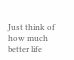Just think of how much better life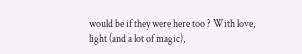would be if they were here too ? With love, light (and a lot of magic),